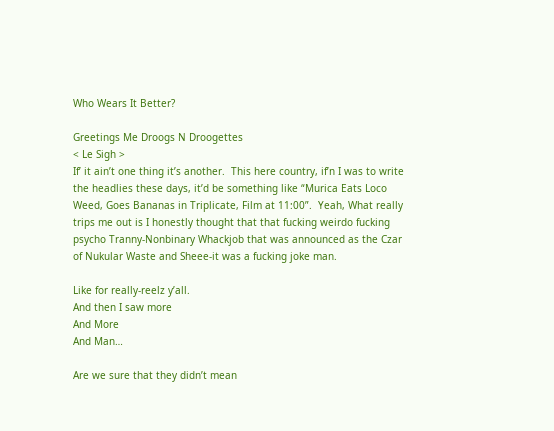Who Wears It Better?

Greetings Me Droogs N Droogettes
< Le Sigh >
If’ it ain’t one thing it’s another.  This here country, if’n I was to write the headlies these days, it’d be something like “Murica Eats Loco Weed, Goes Bananas in Triplicate, Film at 11:00”.  Yeah, What really trips me out is I honestly thought that that fucking weirdo fucking psycho Tranny-Nonbinary Whackjob that was announced as the Czar of Nukular Waste and Sheee-it was a fucking joke man.

Like for really-reelz y’all.
And then I saw more
And More
And Man…

Are we sure that they didn’t mean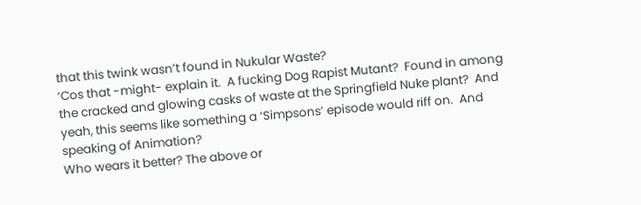that this twink wasn’t found in Nukular Waste?
‘Cos that -might- explain it.  A fucking Dog Rapist Mutant?  Found in among the cracked and glowing casks of waste at the Springfield Nuke plant?  And yeah, this seems like something a ‘Simpsons’ episode would riff on.  And speaking of Animation?
Who wears it better? The above or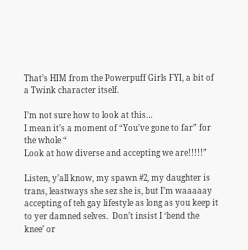That’s HIM from the Powerpuff Girls FYI, a bit of a Twink character itself.

I’m not sure how to look at this…
I mean it’s a moment of “You’ve gone to far” for the whole “
Look at how diverse and accepting we are!!!!!”

Listen, y’all know, my spawn #2, my daughter is trans, leastways she sez she is, but I’m waaaaay accepting of teh gay lifestyle as long as you keep it to yer damned selves.  Don’t insist I ‘bend the knee’ or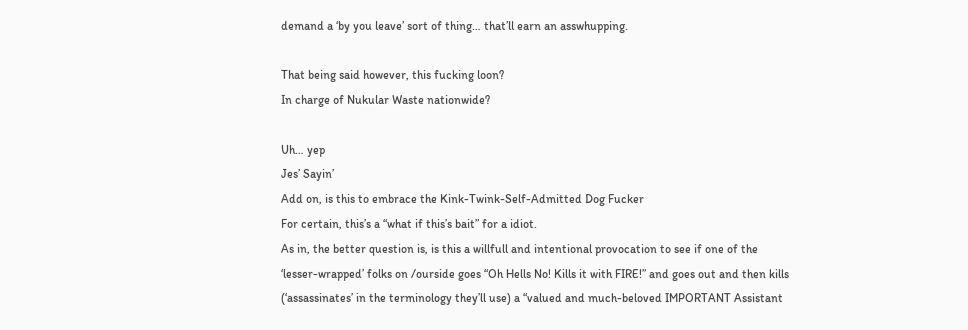demand a ‘by you leave’ sort of thing… that’ll earn an asswhupping.

That being said however, this fucking loon?
In charge of Nukular Waste nationwide?

Uh… yep
Jes’ Sayin’
Add on, is this to embrace the Kink-Twink-Self-Admitted Dog Fucker
For certain, this’s a “what if this’s bait” for a idiot.
As in, the better question is, is this a willfull and intentional provocation to see if one of the ‘lesser-wrapped’ folks on /ourside goes “Oh Hells No! Kills it with FIRE!” and goes out and then kills (‘assassinates’ in the terminology they’ll use) a “valued and much-beloved IMPORTANT Assistant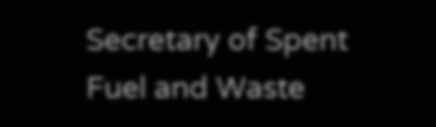Secretary of Spent Fuel and Waste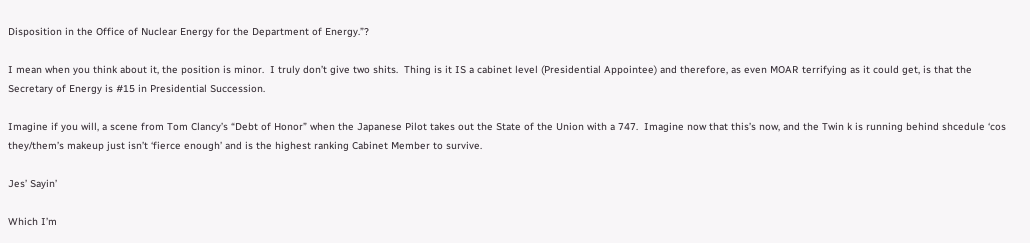Disposition in the Office of Nuclear Energy for the Department of Energy.”?

I mean when you think about it, the position is minor.  I truly don’t give two shits.  Thing is it IS a cabinet level (Presidential Appointee) and therefore, as even MOAR terrifying as it could get, is that the Secretary of Energy is #15 in Presidential Succession.

Imagine if you will, a scene from Tom Clancy’s “Debt of Honor” when the Japanese Pilot takes out the State of the Union with a 747.  Imagine now that this’s now, and the Twin k is running behind shcedule ‘cos they/them’s makeup just isn’t ‘fierce enough’ and is the highest ranking Cabinet Member to survive.

Jes’ Sayin’

Which I’m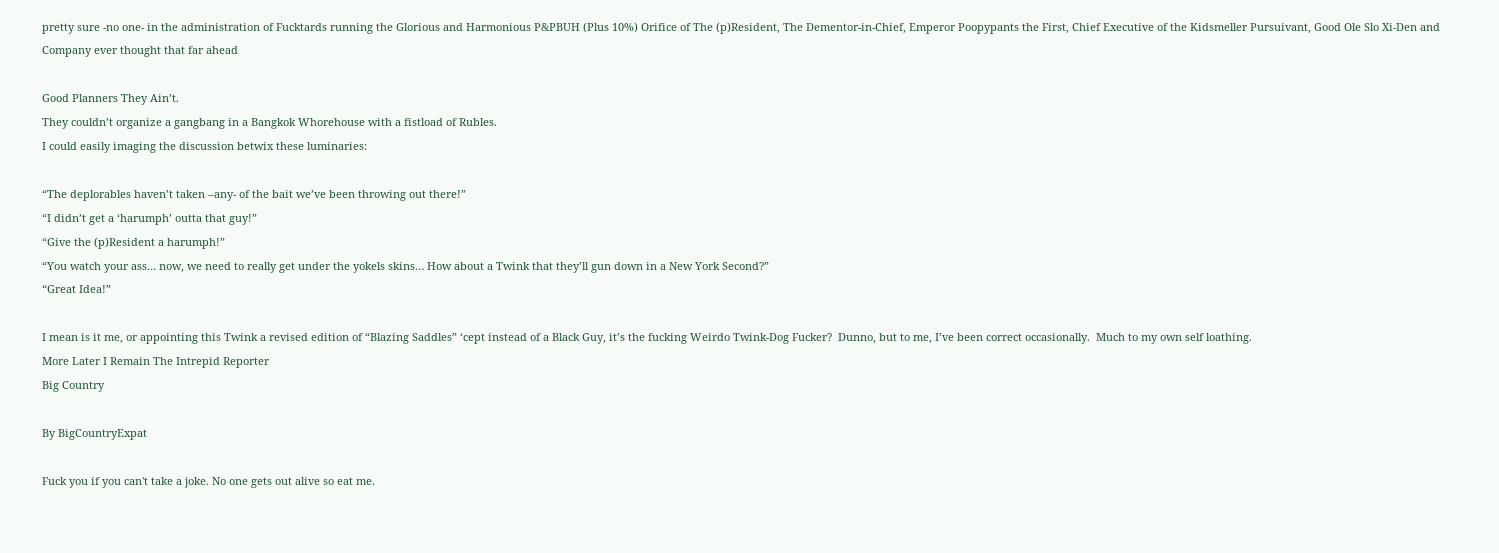pretty sure -no one- in the administration of Fucktards running the Glorious and Harmonious P&PBUH (Plus 10%) Orifice of The (p)Resident, The Dementor-in-Chief, Emperor Poopypants the First, Chief Executive of the Kidsmeller Pursuivant, Good Ole Slo Xi-Den and Company ever thought that far ahead

Good Planners They Ain’t.
They couldn’t organize a gangbang in a Bangkok Whorehouse with a fistload of Rubles.
I could easily imaging the discussion betwix these luminaries:

“The deplorables haven’t taken –any- of the bait we’ve been throwing out there!”
“I didn’t get a ‘harumph’ outta that guy!”
“Give the (p)Resident a harumph!”
“You watch your ass… now, we need to really get under the yokels skins… How about a Twink that they’ll gun down in a New York Second?”
“Great Idea!”

I mean is it me, or appointing this Twink a revised edition of “Blazing Saddles” ‘cept instead of a Black Guy, it’s the fucking Weirdo Twink-Dog Fucker?  Dunno, but to me, I’ve been correct occasionally.  Much to my own self loathing.
More Later I Remain The Intrepid Reporter
Big Country

By BigCountryExpat

Fuck you if you can't take a joke. No one gets out alive so eat me.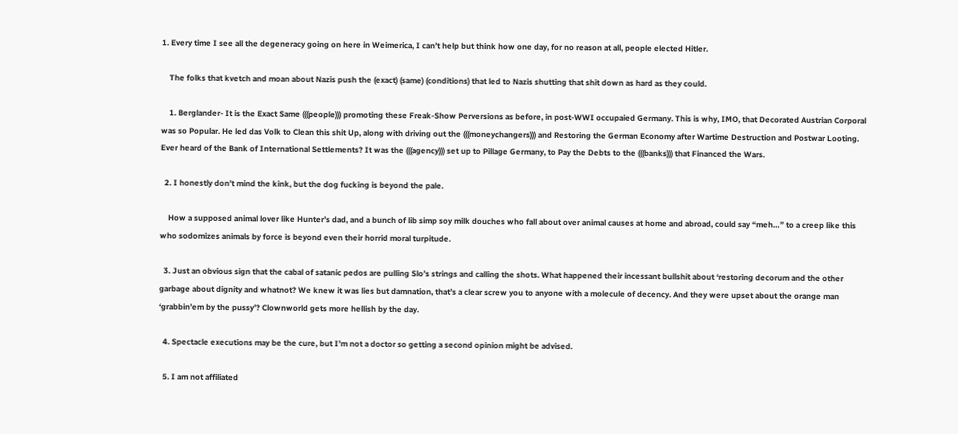1. Every time I see all the degeneracy going on here in Weimerica, I can’t help but think how one day, for no reason at all, people elected Hitler.

    The folks that kvetch and moan about Nazis push the (exact) (same) (conditions) that led to Nazis shutting that shit down as hard as they could.

    1. Berglander- It is the Exact Same (((people))) promoting these Freak-Show Perversions as before, in post-WWI occupaied Germany. This is why, IMO, that Decorated Austrian Corporal was so Popular. He led das Volk to Clean this shit Up, along with driving out the (((moneychangers))) and Restoring the German Economy after Wartime Destruction and Postwar Looting. Ever heard of the Bank of International Settlements? It was the (((agency))) set up to Pillage Germany, to Pay the Debts to the (((banks))) that Financed the Wars.

  2. I honestly don’t mind the kink, but the dog fucking is beyond the pale.

    How a supposed animal lover like Hunter’s dad, and a bunch of lib simp soy milk douches who fall about over animal causes at home and abroad, could say “meh…” to a creep like this who sodomizes animals by force is beyond even their horrid moral turpitude.

  3. Just an obvious sign that the cabal of satanic pedos are pulling Slo’s strings and calling the shots. What happened their incessant bullshit about ‘restoring decorum and the other garbage about dignity and whatnot? We knew it was lies but damnation, that’s a clear screw you to anyone with a molecule of decency. And they were upset about the orange man ‘grabbin’em by the pussy’? Clownworld gets more hellish by the day.

  4. Spectacle executions may be the cure, but I’m not a doctor so getting a second opinion might be advised.

  5. I am not affiliated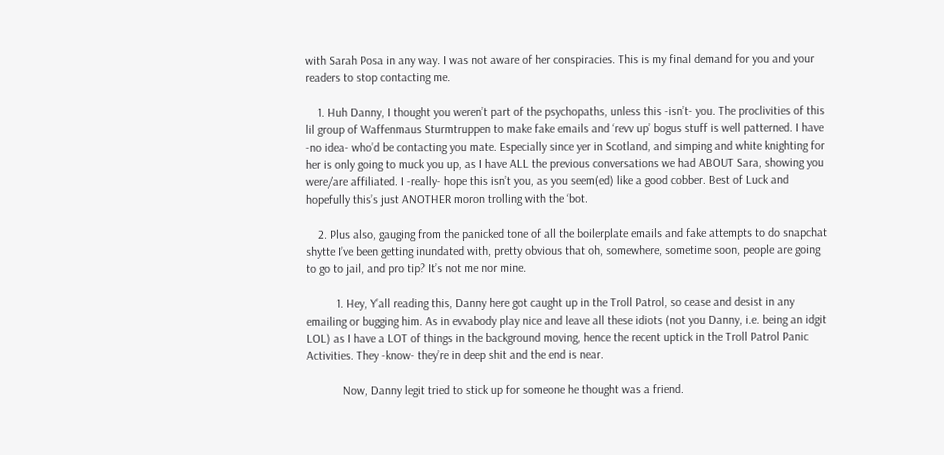with Sarah Posa in any way. I was not aware of her conspiracies. This is my final demand for you and your readers to stop contacting me.

    1. Huh Danny, I thought you weren’t part of the psychopaths, unless this -isn’t- you. The proclivities of this lil group of Waffenmaus Sturmtruppen to make fake emails and ‘revv up’ bogus stuff is well patterned. I have -no idea- who’d be contacting you mate. Especially since yer in Scotland, and simping and white knighting for her is only going to muck you up, as I have ALL the previous conversations we had ABOUT Sara, showing you were/are affiliated. I -really- hope this isn’t you, as you seem(ed) like a good cobber. Best of Luck and hopefully this’s just ANOTHER moron trolling with the ‘bot.

    2. Plus also, gauging from the panicked tone of all the boilerplate emails and fake attempts to do snapchat shytte I’ve been getting inundated with, pretty obvious that oh, somewhere, sometime soon, people are going to go to jail, and pro tip? It’s not me nor mine.

          1. Hey, Y’all reading this, Danny here got caught up in the Troll Patrol, so cease and desist in any emailing or bugging him. As in evvabody play nice and leave all these idiots (not you Danny, i.e. being an idgit LOL) as I have a LOT of things in the background moving, hence the recent uptick in the Troll Patrol Panic Activities. They -know- they’re in deep shit and the end is near.

            Now, Danny legit tried to stick up for someone he thought was a friend.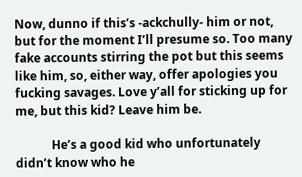Now, dunno if this’s -ackchully- him or not, but for the moment I’ll presume so. Too many fake accounts stirring the pot but this seems like him, so, either way, offer apologies you fucking savages. Love y’all for sticking up for me, but this kid? Leave him be.

            He’s a good kid who unfortunately didn’t know who he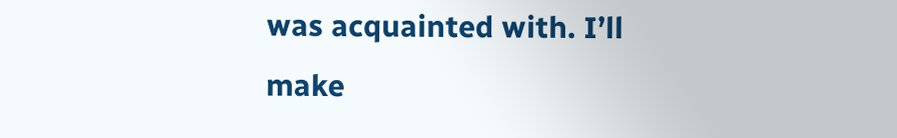was acquainted with. I’ll make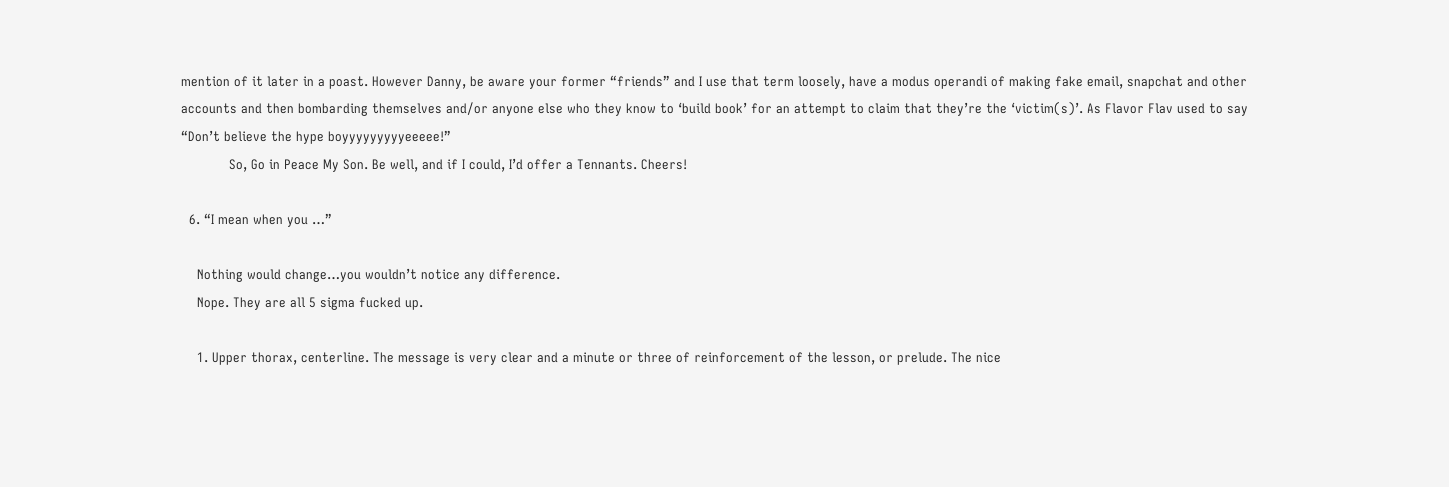mention of it later in a poast. However Danny, be aware your former “friends” and I use that term loosely, have a modus operandi of making fake email, snapchat and other accounts and then bombarding themselves and/or anyone else who they know to ‘build book’ for an attempt to claim that they’re the ‘victim(s)’. As Flavor Flav used to say “Don’t believe the hype boyyyyyyyyyeeeee!”
            So, Go in Peace My Son. Be well, and if I could, I’d offer a Tennants. Cheers!

  6. “I mean when you …”

    Nothing would change…you wouldn’t notice any difference.
    Nope. They are all 5 sigma fucked up.

    1. Upper thorax, centerline. The message is very clear and a minute or three of reinforcement of the lesson, or prelude. The nice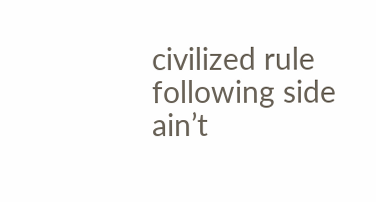civilized rule following side ain’t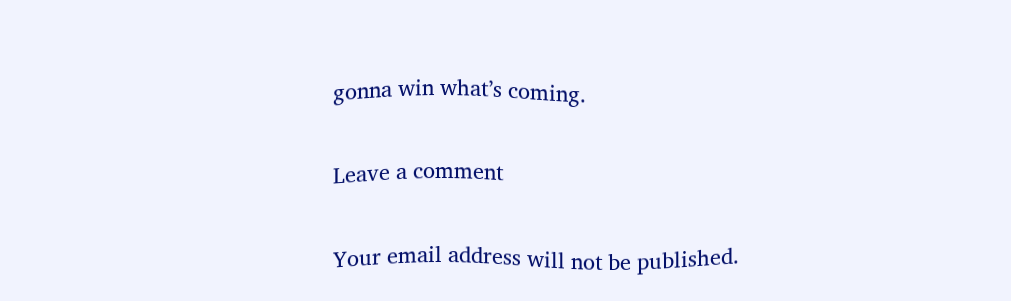gonna win what’s coming.

Leave a comment

Your email address will not be published.